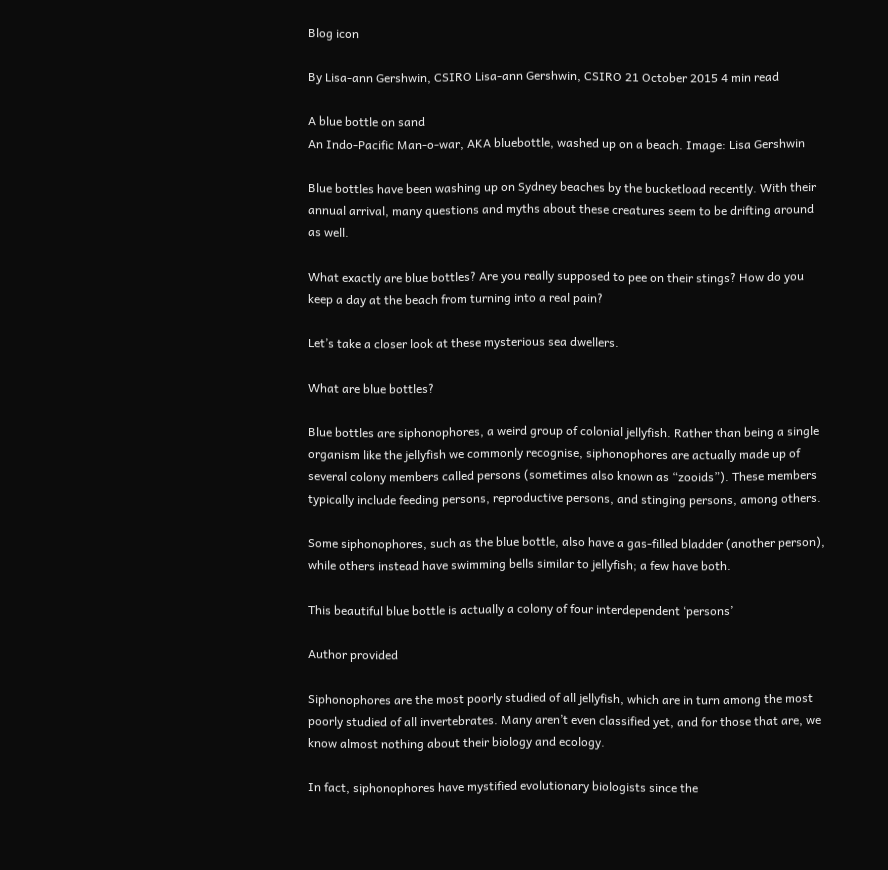Blog icon

By Lisa-ann Gershwin, CSIRO Lisa-ann Gershwin, CSIRO 21 October 2015 4 min read

A blue bottle on sand
An Indo-Pacific Man-o-war, AKA bluebottle, washed up on a beach. Image: Lisa Gershwin

Blue bottles have been washing up on Sydney beaches by the bucketload recently. With their annual arrival, many questions and myths about these creatures seem to be drifting around as well.

What exactly are blue bottles? Are you really supposed to pee on their stings? How do you keep a day at the beach from turning into a real pain?

Let’s take a closer look at these mysterious sea dwellers.

What are blue bottles?

Blue bottles are siphonophores, a weird group of colonial jellyfish. Rather than being a single organism like the jellyfish we commonly recognise, siphonophores are actually made up of several colony members called persons (sometimes also known as “zooids”). These members typically include feeding persons, reproductive persons, and stinging persons, among others.

Some siphonophores, such as the blue bottle, also have a gas-filled bladder (another person), while others instead have swimming bells similar to jellyfish; a few have both.

This beautiful blue bottle is actually a colony of four interdependent ‘persons’

Author provided

Siphonophores are the most poorly studied of all jellyfish, which are in turn among the most poorly studied of all invertebrates. Many aren’t even classified yet, and for those that are, we know almost nothing about their biology and ecology.

In fact, siphonophores have mystified evolutionary biologists since the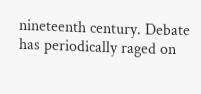nineteenth century. Debate has periodically raged on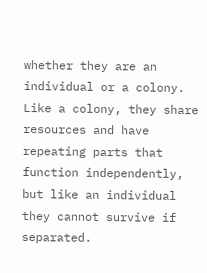whether they are an individual or a colony. Like a colony, they share resources and have repeating parts that function independently, but like an individual they cannot survive if separated.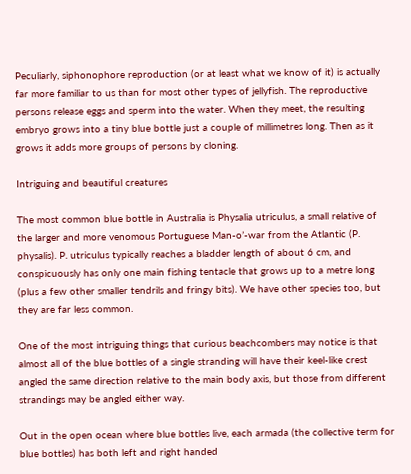Peculiarly, siphonophore reproduction (or at least what we know of it) is actually far more familiar to us than for most other types of jellyfish. The reproductive persons release eggs and sperm into the water. When they meet, the resulting embryo grows into a tiny blue bottle just a couple of millimetres long. Then as it grows it adds more groups of persons by cloning.

Intriguing and beautiful creatures

The most common blue bottle in Australia is Physalia utriculus, a small relative of the larger and more venomous Portuguese Man-o’-war from the Atlantic (P. physalis). P. utriculus typically reaches a bladder length of about 6 cm, and conspicuously has only one main fishing tentacle that grows up to a metre long (plus a few other smaller tendrils and fringy bits). We have other species too, but they are far less common.

One of the most intriguing things that curious beachcombers may notice is that almost all of the blue bottles of a single stranding will have their keel-like crest angled the same direction relative to the main body axis, but those from different strandings may be angled either way.

Out in the open ocean where blue bottles live, each armada (the collective term for blue bottles) has both left and right handed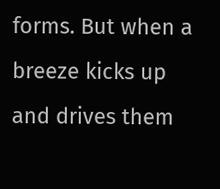forms. But when a breeze kicks up and drives them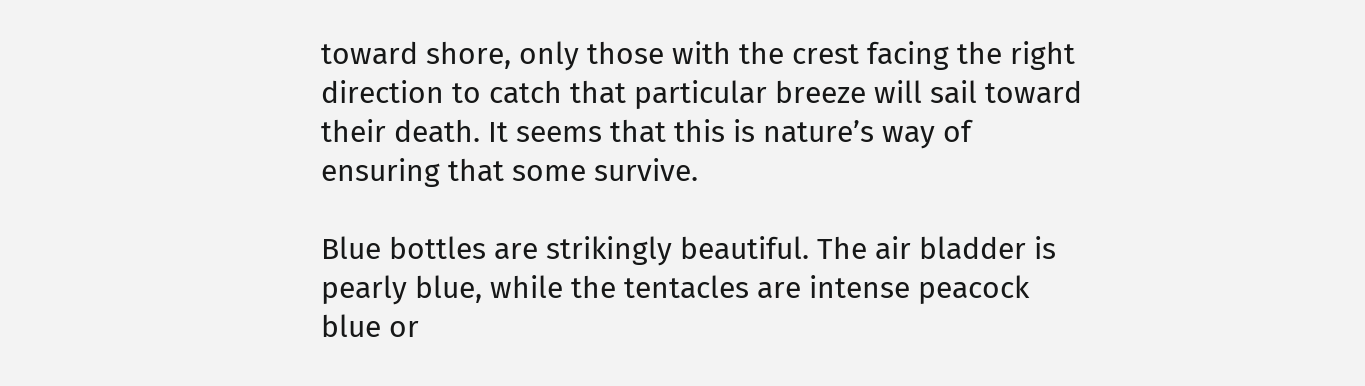toward shore, only those with the crest facing the right direction to catch that particular breeze will sail toward their death. It seems that this is nature’s way of ensuring that some survive.

Blue bottles are strikingly beautiful. The air bladder is pearly blue, while the tentacles are intense peacock blue or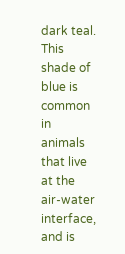dark teal. This shade of blue is common in animals that live at the air-water interface, and is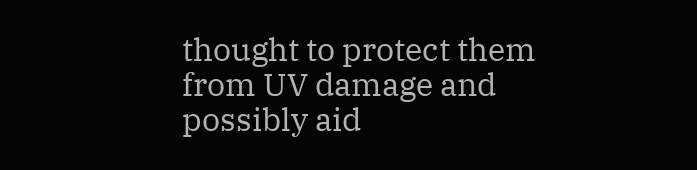thought to protect them from UV damage and possibly aid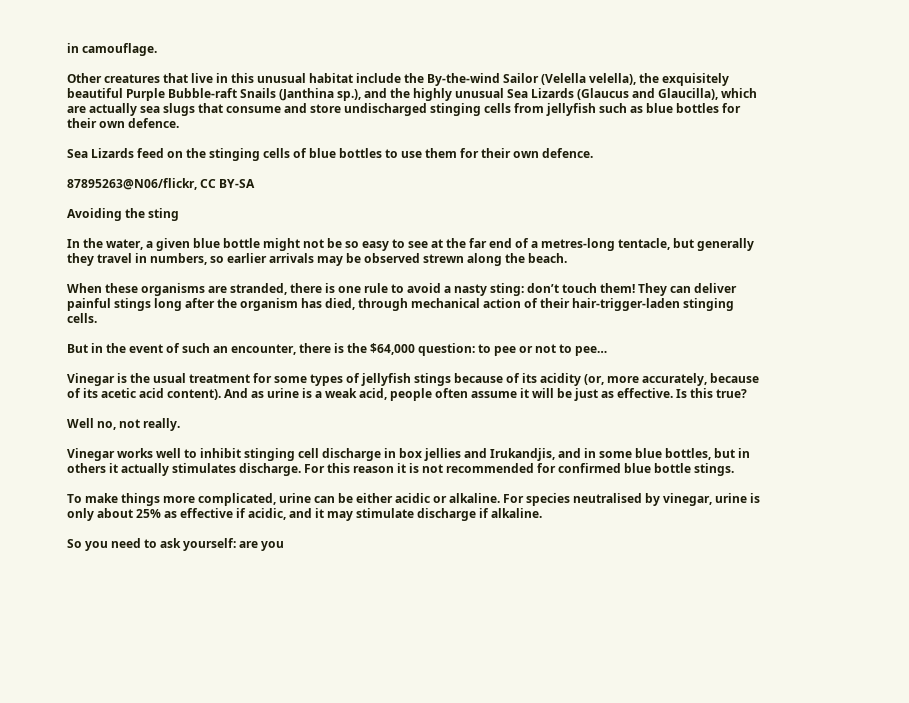in camouflage.

Other creatures that live in this unusual habitat include the By-the-wind Sailor (Velella velella), the exquisitely beautiful Purple Bubble-raft Snails (Janthina sp.), and the highly unusual Sea Lizards (Glaucus and Glaucilla), which are actually sea slugs that consume and store undischarged stinging cells from jellyfish such as blue bottles for their own defence.

Sea Lizards feed on the stinging cells of blue bottles to use them for their own defence.

87895263@N06/flickr, CC BY-SA

Avoiding the sting

In the water, a given blue bottle might not be so easy to see at the far end of a metres-long tentacle, but generally they travel in numbers, so earlier arrivals may be observed strewn along the beach.

When these organisms are stranded, there is one rule to avoid a nasty sting: don’t touch them! They can deliver painful stings long after the organism has died, through mechanical action of their hair-trigger-laden stinging cells.

But in the event of such an encounter, there is the $64,000 question: to pee or not to pee…

Vinegar is the usual treatment for some types of jellyfish stings because of its acidity (or, more accurately, because of its acetic acid content). And as urine is a weak acid, people often assume it will be just as effective. Is this true?

Well no, not really.

Vinegar works well to inhibit stinging cell discharge in box jellies and Irukandjis, and in some blue bottles, but in others it actually stimulates discharge. For this reason it is not recommended for confirmed blue bottle stings.

To make things more complicated, urine can be either acidic or alkaline. For species neutralised by vinegar, urine is only about 25% as effective if acidic, and it may stimulate discharge if alkaline.

So you need to ask yourself: are you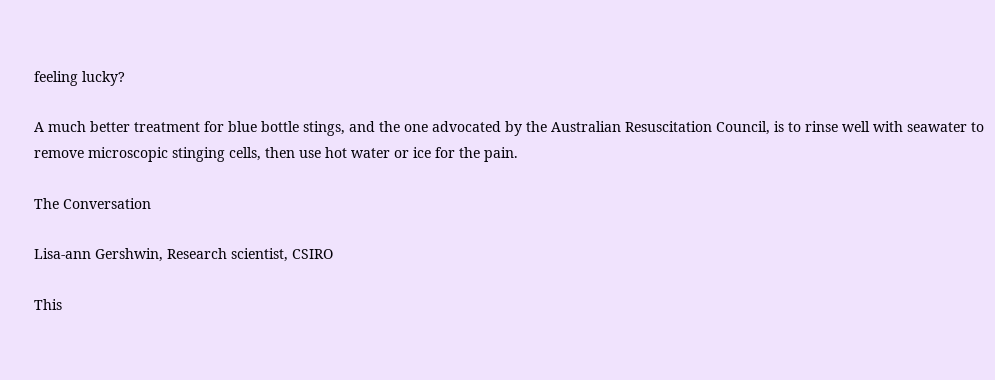feeling lucky?

A much better treatment for blue bottle stings, and the one advocated by the Australian Resuscitation Council, is to rinse well with seawater to remove microscopic stinging cells, then use hot water or ice for the pain.

The Conversation

Lisa-ann Gershwin, Research scientist, CSIRO

This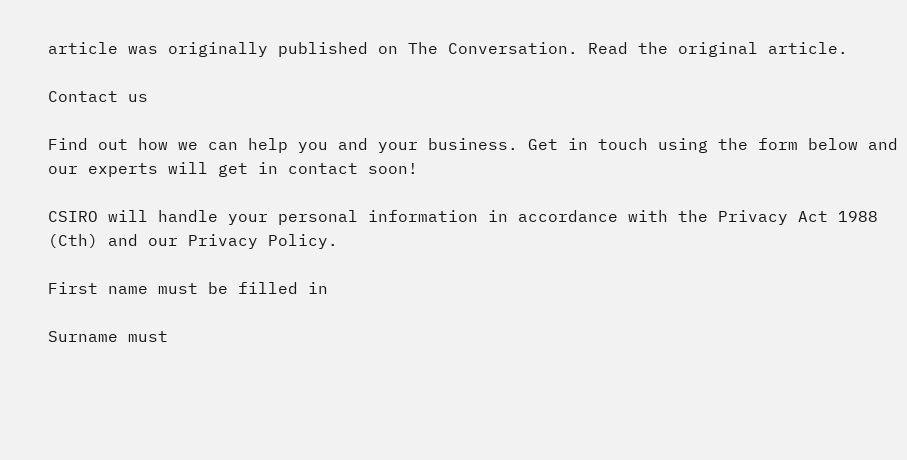article was originally published on The Conversation. Read the original article.

Contact us

Find out how we can help you and your business. Get in touch using the form below and our experts will get in contact soon!

CSIRO will handle your personal information in accordance with the Privacy Act 1988 (Cth) and our Privacy Policy.

First name must be filled in

Surname must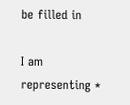be filled in

I am representing *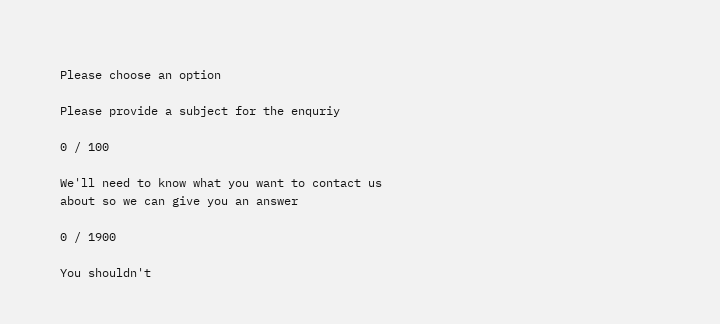Please choose an option

Please provide a subject for the enquriy

0 / 100

We'll need to know what you want to contact us about so we can give you an answer

0 / 1900

You shouldn't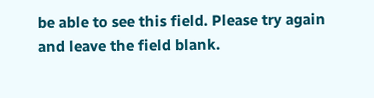be able to see this field. Please try again and leave the field blank.